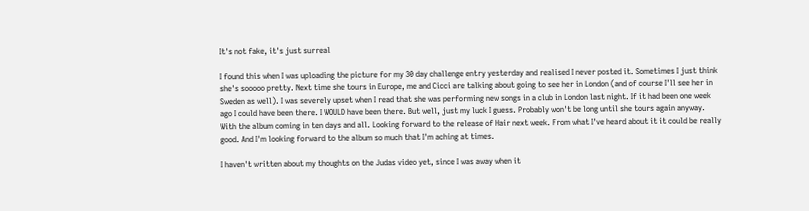It's not fake, it's just surreal

I found this when I was uploading the picture for my 30 day challenge entry yesterday and realised I never posted it. Sometimes I just think she's sooooo pretty. Next time she tours in Europe, me and Cicci are talking about going to see her in London (and of course I'll see her in Sweden as well). I was severely upset when I read that she was performing new songs in a club in London last night. If it had been one week ago I could have been there. I WOULD have been there. But well, just my luck I guess. Probably won't be long until she tours again anyway. With the album coming in ten days and all. Looking forward to the release of Hair next week. From what I've heard about it it could be really good. And I'm looking forward to the album so much that I'm aching at times.

I haven't written about my thoughts on the Judas video yet, since I was away when it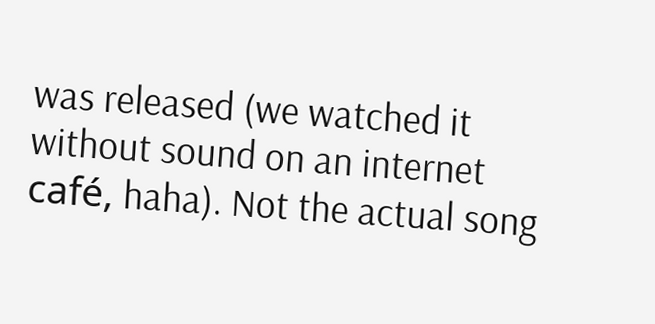was released (we watched it without sound on an internet café, haha). Not the actual song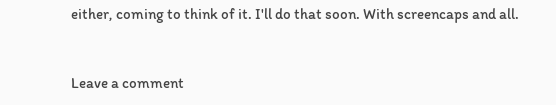either, coming to think of it. I'll do that soon. With screencaps and all.


Leave a comment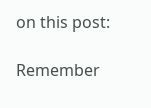on this post:

Remember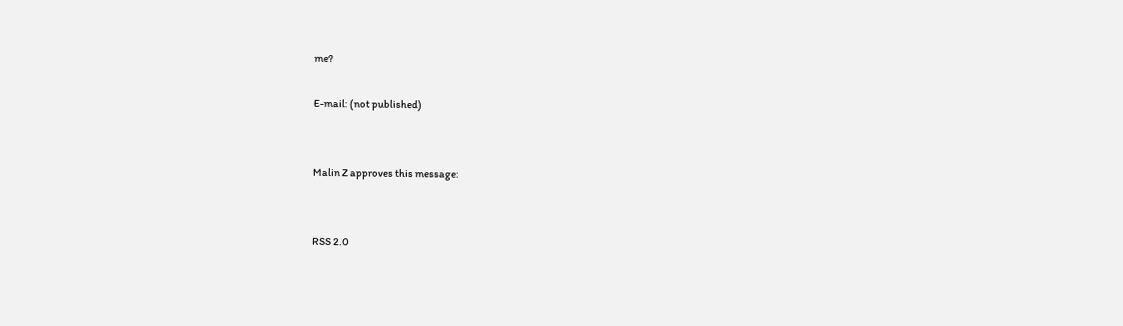me?

E-mail: (not published)


Malin Z approves this message:


RSS 2.0